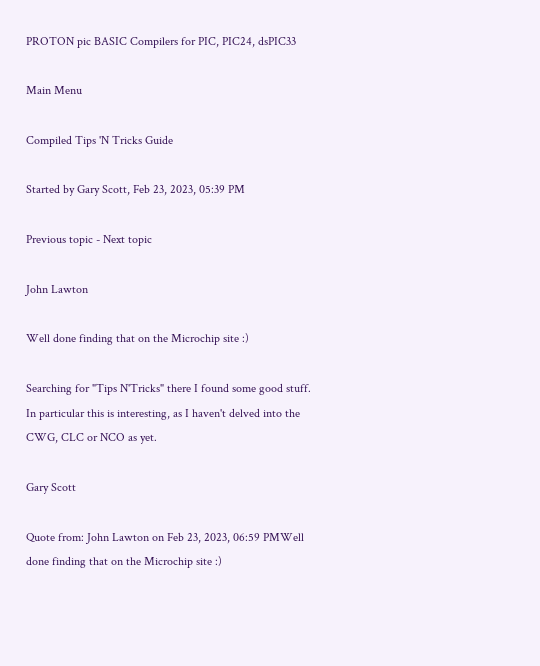PROTON pic BASIC Compilers for PIC, PIC24, dsPIC33

Main Menu

Compiled Tips 'N Tricks Guide

Started by Gary Scott, Feb 23, 2023, 05:39 PM

Previous topic - Next topic

John Lawton

Well done finding that on the Microchip site :)

Searching for "Tips N'Tricks" there I found some good stuff.
In particular this is interesting, as I haven't delved into the CWG, CLC or NCO as yet.

Gary Scott

Quote from: John Lawton on Feb 23, 2023, 06:59 PMWell done finding that on the Microchip site :)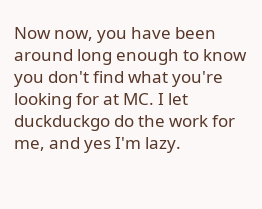Now now, you have been around long enough to know you don't find what you're looking for at MC. I let duckduckgo do the work for me, and yes I'm lazy.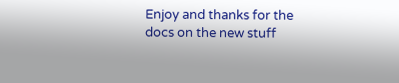Enjoy and thanks for the docs on the new stuff